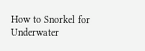How to Snorkel for Underwater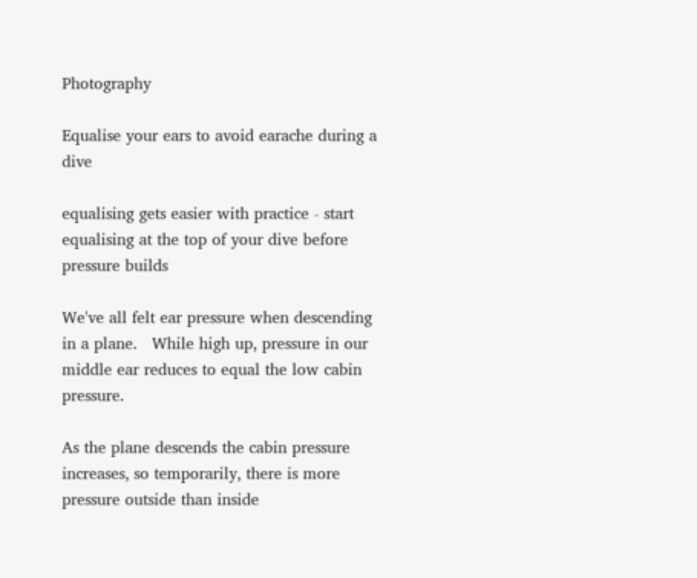Photography

Equalise your ears to avoid earache during a dive

equalising gets easier with practice - start equalising at the top of your dive before pressure builds

We've all felt ear pressure when descending in a plane.   While high up, pressure in our middle ear reduces to equal the low cabin pressure.

As the plane descends the cabin pressure increases, so temporarily, there is more pressure outside than inside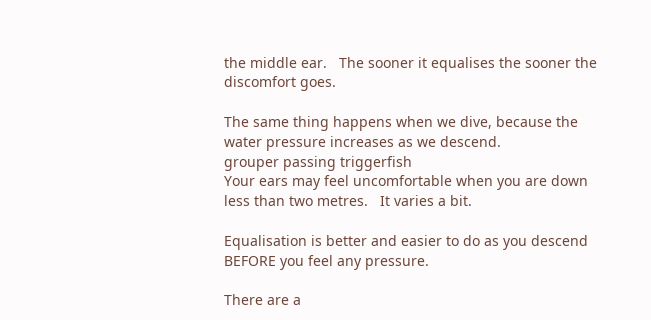the middle ear.   The sooner it equalises the sooner the discomfort goes.

The same thing happens when we dive, because the water pressure increases as we descend.
grouper passing triggerfish
Your ears may feel uncomfortable when you are down less than two metres.   It varies a bit.

Equalisation is better and easier to do as you descend BEFORE you feel any pressure.

There are a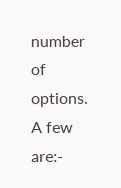number of options.   A few are:-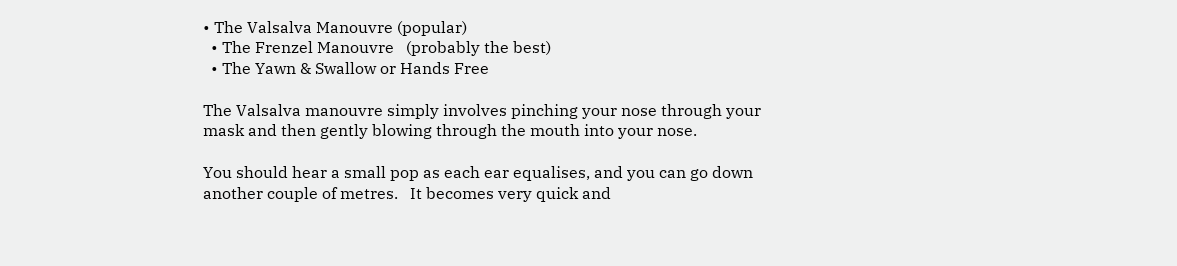• The Valsalva Manouvre (popular)
  • The Frenzel Manouvre   (probably the best)
  • The Yawn & Swallow or Hands Free

The Valsalva manouvre simply involves pinching your nose through your mask and then gently blowing through the mouth into your nose.

You should hear a small pop as each ear equalises, and you can go down another couple of metres.   It becomes very quick and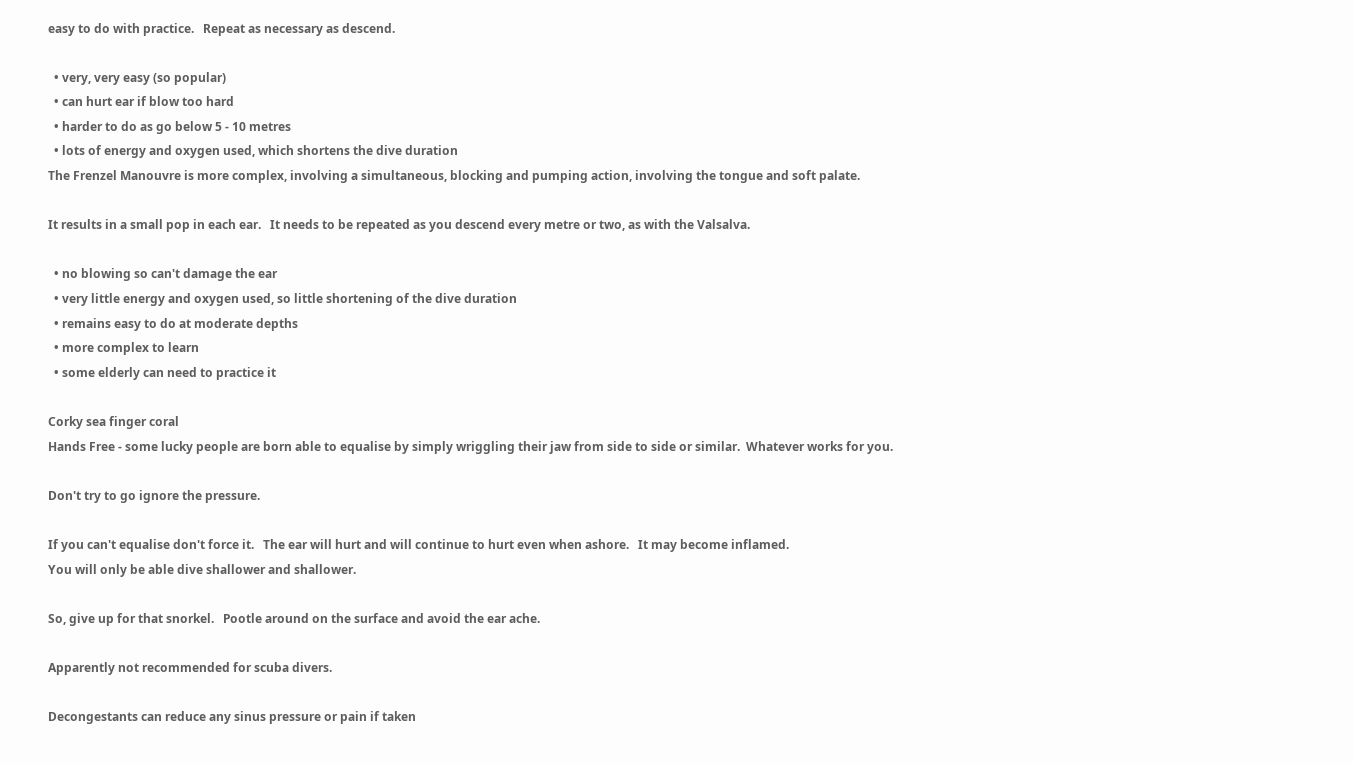easy to do with practice.   Repeat as necessary as descend.

  • very, very easy (so popular)
  • can hurt ear if blow too hard
  • harder to do as go below 5 - 10 metres
  • lots of energy and oxygen used, which shortens the dive duration
The Frenzel Manouvre is more complex, involving a simultaneous, blocking and pumping action, involving the tongue and soft palate.

It results in a small pop in each ear.   It needs to be repeated as you descend every metre or two, as with the Valsalva.

  • no blowing so can't damage the ear
  • very little energy and oxygen used, so little shortening of the dive duration
  • remains easy to do at moderate depths
  • more complex to learn
  • some elderly can need to practice it

Corky sea finger coral
Hands Free - some lucky people are born able to equalise by simply wriggling their jaw from side to side or similar.  Whatever works for you.

Don't try to go ignore the pressure.

If you can't equalise don't force it.   The ear will hurt and will continue to hurt even when ashore.   It may become inflamed.
You will only be able dive shallower and shallower.

So, give up for that snorkel.   Pootle around on the surface and avoid the ear ache.

Apparently not recommended for scuba divers.

Decongestants can reduce any sinus pressure or pain if taken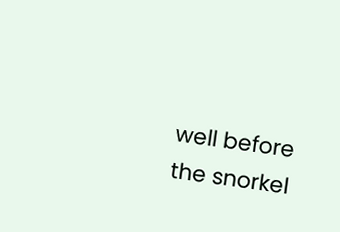well before the snorkel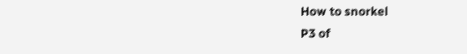How to snorkel
P3 of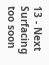13 - Next
Surfacing too soon